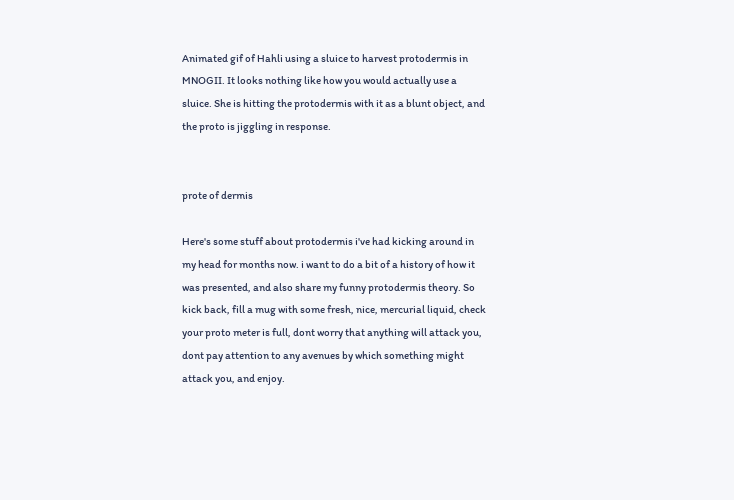Animated gif of Hahli using a sluice to harvest protodermis in MNOGII. It looks nothing like how you would actually use a sluice. She is hitting the protodermis with it as a blunt object, and the proto is jiggling in response.


prote of dermis

Here's some stuff about protodermis i've had kicking around in my head for months now. i want to do a bit of a history of how it was presented, and also share my funny protodermis theory. So kick back, fill a mug with some fresh, nice, mercurial liquid, check your proto meter is full, dont worry that anything will attack you, dont pay attention to any avenues by which something might attack you, and enjoy.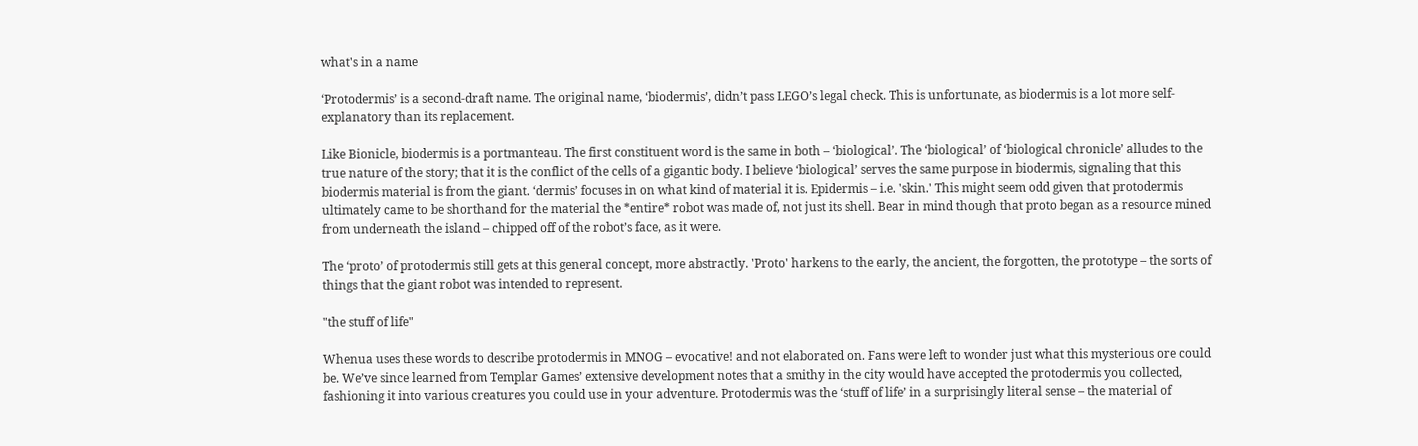what's in a name

‘Protodermis’ is a second-draft name. The original name, ‘biodermis’, didn’t pass LEGO’s legal check. This is unfortunate, as biodermis is a lot more self-explanatory than its replacement.

Like Bionicle, biodermis is a portmanteau. The first constituent word is the same in both – ‘biological’. The ‘biological’ of ‘biological chronicle’ alludes to the true nature of the story; that it is the conflict of the cells of a gigantic body. I believe ‘biological’ serves the same purpose in biodermis, signaling that this biodermis material is from the giant. ‘dermis’ focuses in on what kind of material it is. Epidermis – i.e. 'skin.' This might seem odd given that protodermis ultimately came to be shorthand for the material the *entire* robot was made of, not just its shell. Bear in mind though that proto began as a resource mined from underneath the island – chipped off of the robot’s face, as it were.

The ‘proto’ of protodermis still gets at this general concept, more abstractly. 'Proto' harkens to the early, the ancient, the forgotten, the prototype – the sorts of things that the giant robot was intended to represent.

"the stuff of life"

Whenua uses these words to describe protodermis in MNOG – evocative! and not elaborated on. Fans were left to wonder just what this mysterious ore could be. We’ve since learned from Templar Games’ extensive development notes that a smithy in the city would have accepted the protodermis you collected, fashioning it into various creatures you could use in your adventure. Protodermis was the ‘stuff of life’ in a surprisingly literal sense – the material of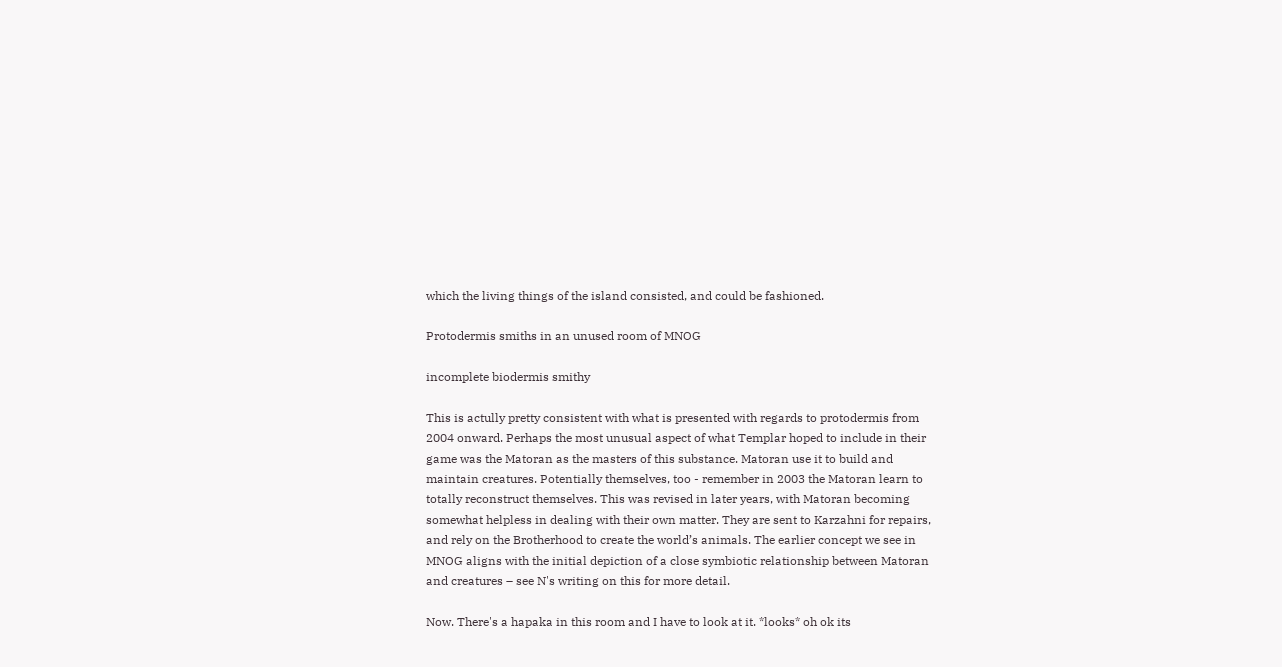which the living things of the island consisted, and could be fashioned.

Protodermis smiths in an unused room of MNOG

incomplete biodermis smithy

This is actully pretty consistent with what is presented with regards to protodermis from 2004 onward. Perhaps the most unusual aspect of what Templar hoped to include in their game was the Matoran as the masters of this substance. Matoran use it to build and maintain creatures. Potentially themselves, too - remember in 2003 the Matoran learn to totally reconstruct themselves. This was revised in later years, with Matoran becoming somewhat helpless in dealing with their own matter. They are sent to Karzahni for repairs, and rely on the Brotherhood to create the world’s animals. The earlier concept we see in MNOG aligns with the initial depiction of a close symbiotic relationship between Matoran and creatures – see N's writing on this for more detail.

Now. There's a hapaka in this room and I have to look at it. *looks* oh ok its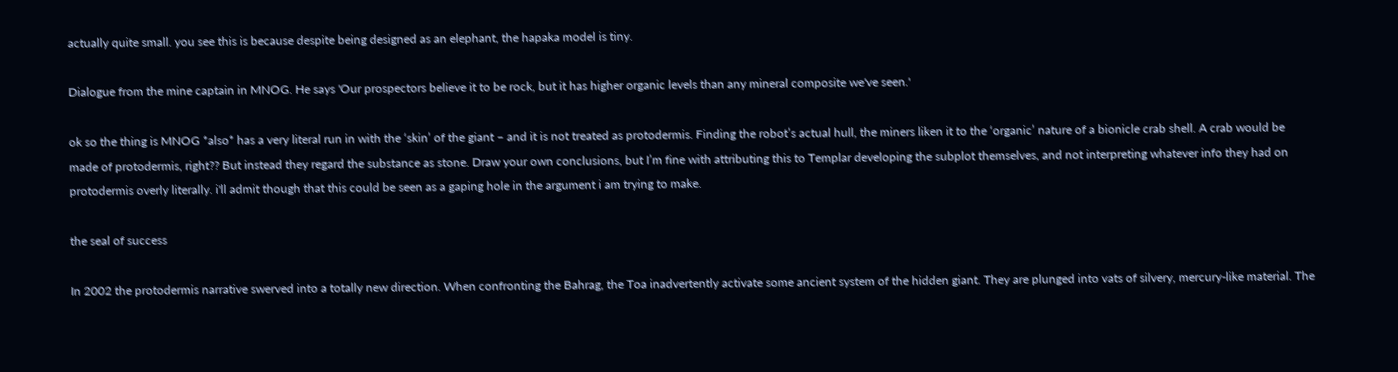actually quite small. you see this is because despite being designed as an elephant, the hapaka model is tiny.

Dialogue from the mine captain in MNOG. He says 'Our prospectors believe it to be rock, but it has higher organic levels than any mineral composite we've seen.'

ok so the thing is MNOG *also* has a very literal run in with the ‘skin’ of the giant – and it is not treated as protodermis. Finding the robot’s actual hull, the miners liken it to the ‘organic’ nature of a bionicle crab shell. A crab would be made of protodermis, right?? But instead they regard the substance as stone. Draw your own conclusions, but I’m fine with attributing this to Templar developing the subplot themselves, and not interpreting whatever info they had on protodermis overly literally. i'll admit though that this could be seen as a gaping hole in the argument i am trying to make.

the seal of success

In 2002 the protodermis narrative swerved into a totally new direction. When confronting the Bahrag, the Toa inadvertently activate some ancient system of the hidden giant. They are plunged into vats of silvery, mercury-like material. The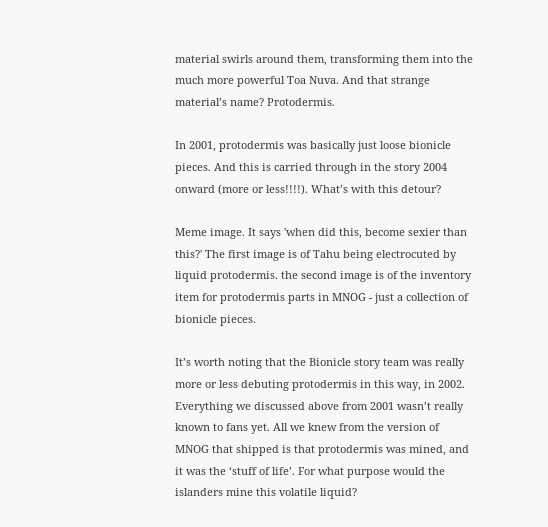material swirls around them, transforming them into the much more powerful Toa Nuva. And that strange material’s name? Protodermis.

In 2001, protodermis was basically just loose bionicle pieces. And this is carried through in the story 2004 onward (more or less!!!!). What’s with this detour?

Meme image. It says 'when did this, become sexier than this?' The first image is of Tahu being electrocuted by liquid protodermis. the second image is of the inventory item for protodermis parts in MNOG - just a collection of bionicle pieces.

It’s worth noting that the Bionicle story team was really more or less debuting protodermis in this way, in 2002. Everything we discussed above from 2001 wasn’t really known to fans yet. All we knew from the version of MNOG that shipped is that protodermis was mined, and it was the ‘stuff of life’. For what purpose would the islanders mine this volatile liquid?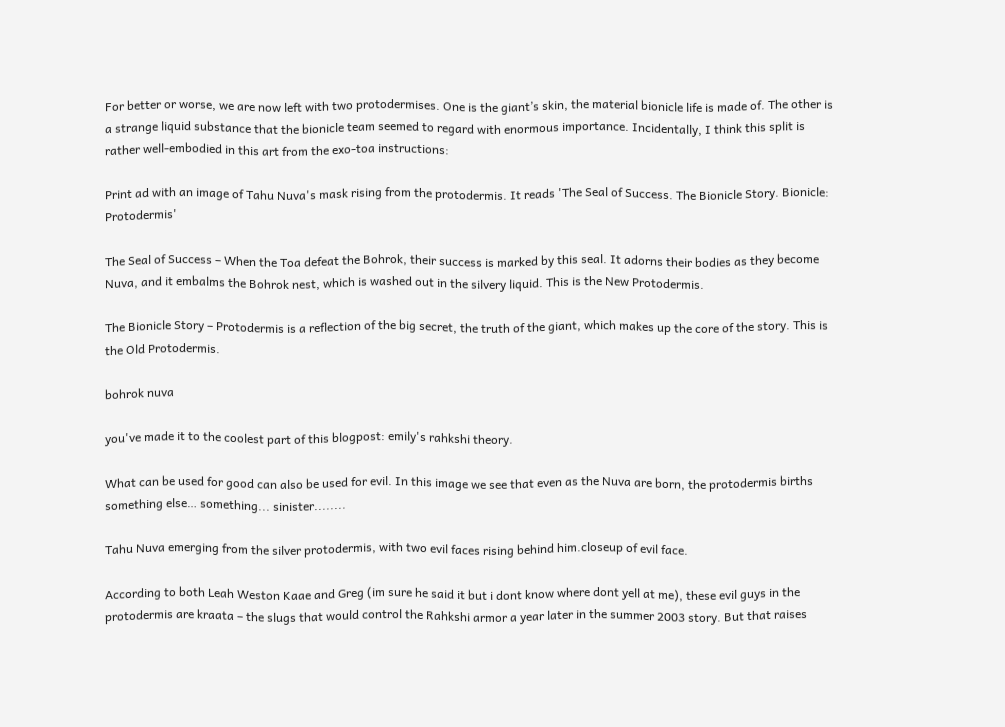For better or worse, we are now left with two protodermises. One is the giant’s skin, the material bionicle life is made of. The other is a strange liquid substance that the bionicle team seemed to regard with enormous importance. Incidentally, I think this split is rather well-embodied in this art from the exo-toa instructions:

Print ad with an image of Tahu Nuva's mask rising from the protodermis. It reads 'The Seal of Success. The Bionicle Story. Bionicle: Protodermis'

The Seal of Success – When the Toa defeat the Bohrok, their success is marked by this seal. It adorns their bodies as they become Nuva, and it embalms the Bohrok nest, which is washed out in the silvery liquid. This is the New Protodermis.

The Bionicle Story – Protodermis is a reflection of the big secret, the truth of the giant, which makes up the core of the story. This is the Old Protodermis.

bohrok nuva

you've made it to the coolest part of this blogpost: emily's rahkshi theory.

What can be used for good can also be used for evil. In this image we see that even as the Nuva are born, the protodermis births something else… something... sinister........

Tahu Nuva emerging from the silver protodermis, with two evil faces rising behind him.closeup of evil face.

According to both Leah Weston Kaae and Greg (im sure he said it but i dont know where dont yell at me), these evil guys in the protodermis are kraata – the slugs that would control the Rahkshi armor a year later in the summer 2003 story. But that raises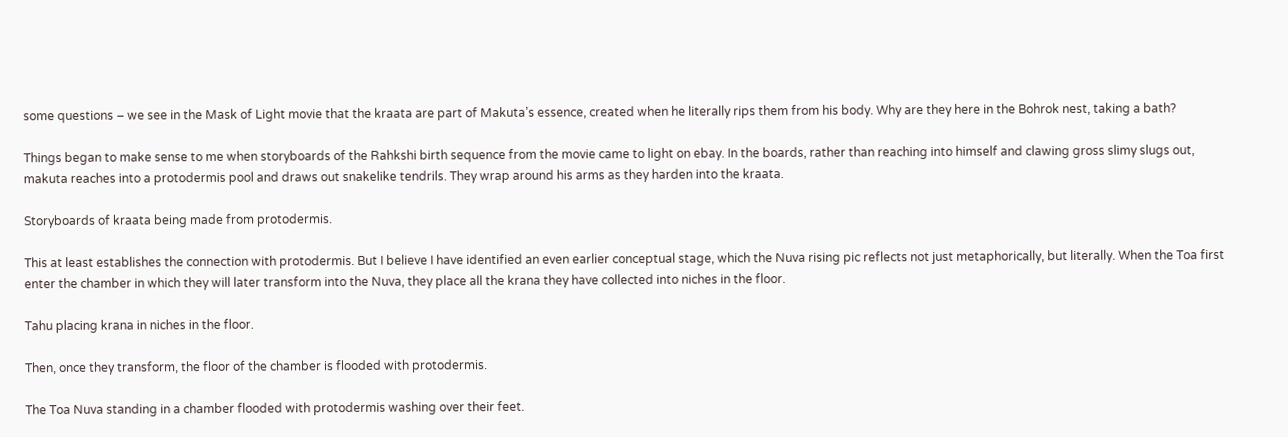some questions – we see in the Mask of Light movie that the kraata are part of Makuta’s essence, created when he literally rips them from his body. Why are they here in the Bohrok nest, taking a bath?

Things began to make sense to me when storyboards of the Rahkshi birth sequence from the movie came to light on ebay. In the boards, rather than reaching into himself and clawing gross slimy slugs out, makuta reaches into a protodermis pool and draws out snakelike tendrils. They wrap around his arms as they harden into the kraata.

Storyboards of kraata being made from protodermis.

This at least establishes the connection with protodermis. But I believe I have identified an even earlier conceptual stage, which the Nuva rising pic reflects not just metaphorically, but literally. When the Toa first enter the chamber in which they will later transform into the Nuva, they place all the krana they have collected into niches in the floor.

Tahu placing krana in niches in the floor.

Then, once they transform, the floor of the chamber is flooded with protodermis.

The Toa Nuva standing in a chamber flooded with protodermis washing over their feet.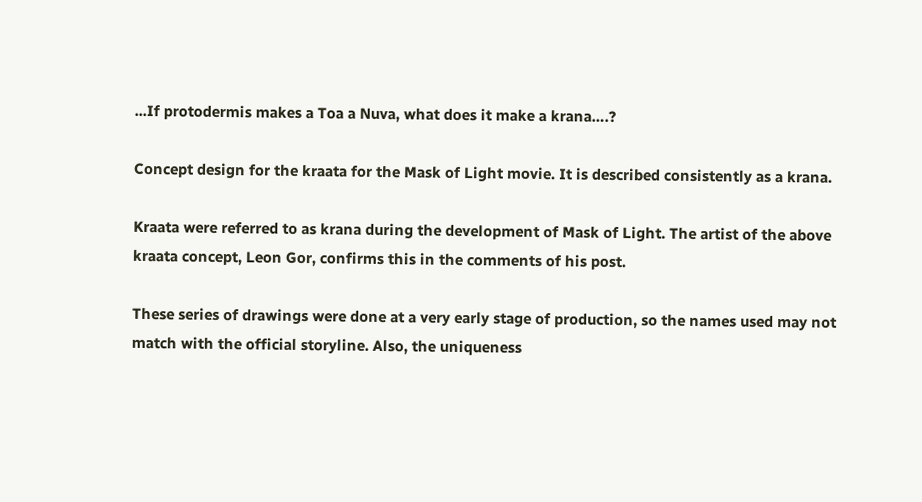...If protodermis makes a Toa a Nuva, what does it make a krana….?

Concept design for the kraata for the Mask of Light movie. It is described consistently as a krana.

Kraata were referred to as krana during the development of Mask of Light. The artist of the above kraata concept, Leon Gor, confirms this in the comments of his post.

These series of drawings were done at a very early stage of production, so the names used may not match with the official storyline. Also, the uniqueness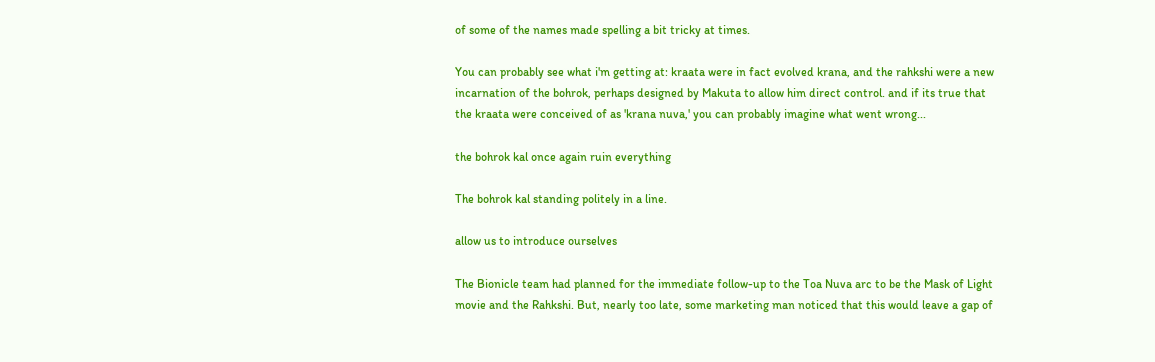of some of the names made spelling a bit tricky at times.

You can probably see what i'm getting at: kraata were in fact evolved krana, and the rahkshi were a new incarnation of the bohrok, perhaps designed by Makuta to allow him direct control. and if its true that the kraata were conceived of as 'krana nuva,' you can probably imagine what went wrong...

the bohrok kal once again ruin everything

The bohrok kal standing politely in a line.

allow us to introduce ourselves

The Bionicle team had planned for the immediate follow-up to the Toa Nuva arc to be the Mask of Light movie and the Rahkshi. But, nearly too late, some marketing man noticed that this would leave a gap of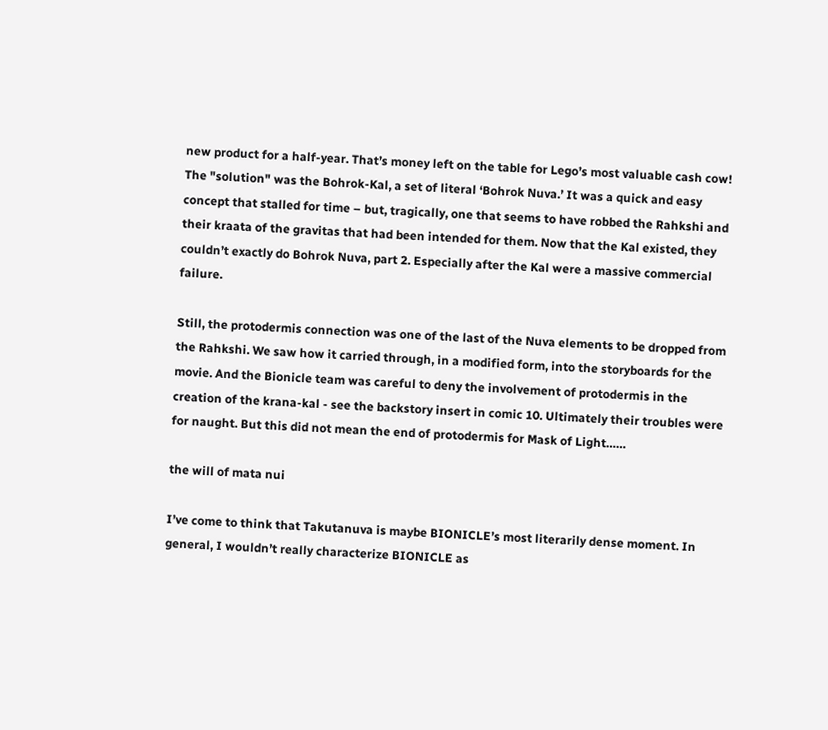new product for a half-year. That’s money left on the table for Lego’s most valuable cash cow! The "solution" was the Bohrok-Kal, a set of literal ‘Bohrok Nuva.’ It was a quick and easy concept that stalled for time – but, tragically, one that seems to have robbed the Rahkshi and their kraata of the gravitas that had been intended for them. Now that the Kal existed, they couldn’t exactly do Bohrok Nuva, part 2. Especially after the Kal were a massive commercial failure.

Still, the protodermis connection was one of the last of the Nuva elements to be dropped from the Rahkshi. We saw how it carried through, in a modified form, into the storyboards for the movie. And the Bionicle team was careful to deny the involvement of protodermis in the creation of the krana-kal - see the backstory insert in comic 10. Ultimately their troubles were for naught. But this did not mean the end of protodermis for Mask of Light……

the will of mata nui

I’ve come to think that Takutanuva is maybe BIONICLE’s most literarily dense moment. In general, I wouldn’t really characterize BIONICLE as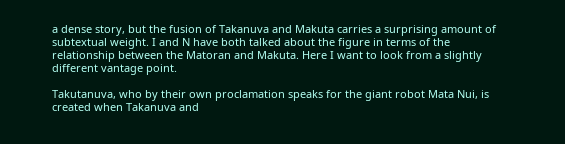a dense story, but the fusion of Takanuva and Makuta carries a surprising amount of subtextual weight. I and N have both talked about the figure in terms of the relationship between the Matoran and Makuta. Here I want to look from a slightly different vantage point.

Takutanuva, who by their own proclamation speaks for the giant robot Mata Nui, is created when Takanuva and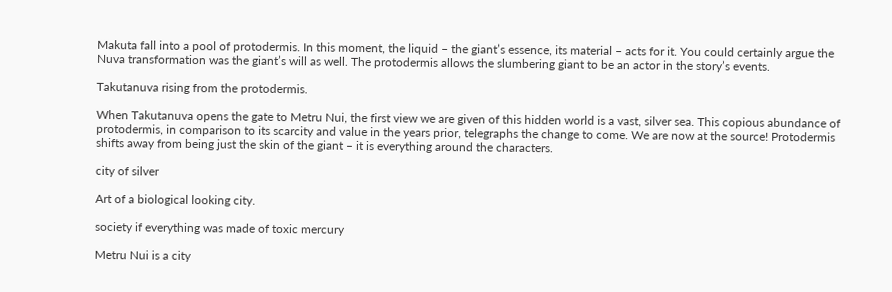Makuta fall into a pool of protodermis. In this moment, the liquid – the giant’s essence, its material – acts for it. You could certainly argue the Nuva transformation was the giant’s will as well. The protodermis allows the slumbering giant to be an actor in the story’s events.

Takutanuva rising from the protodermis.

When Takutanuva opens the gate to Metru Nui, the first view we are given of this hidden world is a vast, silver sea. This copious abundance of protodermis, in comparison to its scarcity and value in the years prior, telegraphs the change to come. We are now at the source! Protodermis shifts away from being just the skin of the giant – it is everything around the characters.

city of silver

Art of a biological looking city.

society if everything was made of toxic mercury

Metru Nui is a city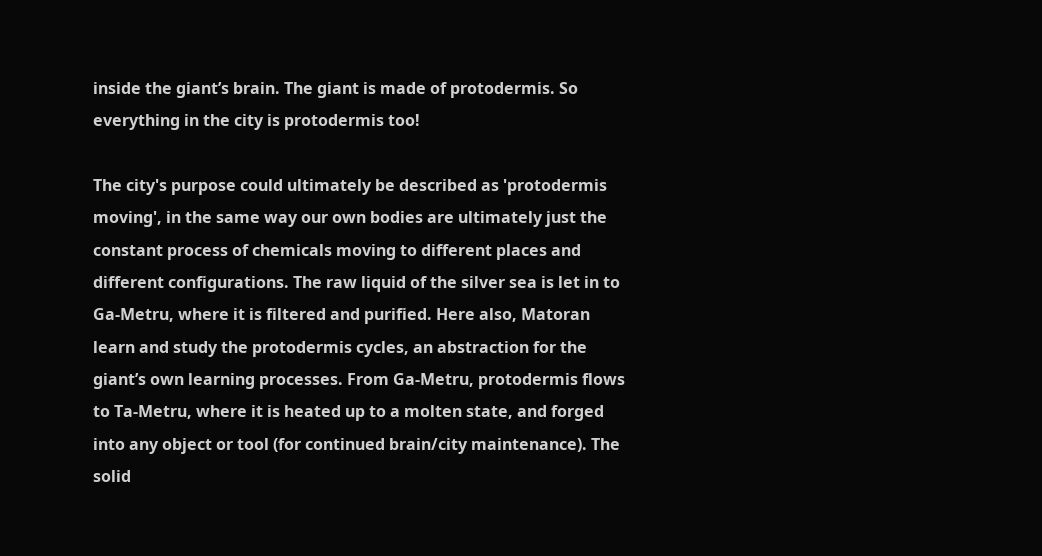inside the giant’s brain. The giant is made of protodermis. So everything in the city is protodermis too!

The city's purpose could ultimately be described as 'protodermis moving', in the same way our own bodies are ultimately just the constant process of chemicals moving to different places and different configurations. The raw liquid of the silver sea is let in to Ga-Metru, where it is filtered and purified. Here also, Matoran learn and study the protodermis cycles, an abstraction for the giant’s own learning processes. From Ga-Metru, protodermis flows to Ta-Metru, where it is heated up to a molten state, and forged into any object or tool (for continued brain/city maintenance). The solid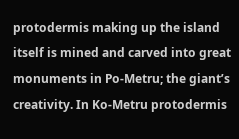protodermis making up the island itself is mined and carved into great monuments in Po-Metru; the giant’s creativity. In Ko-Metru protodermis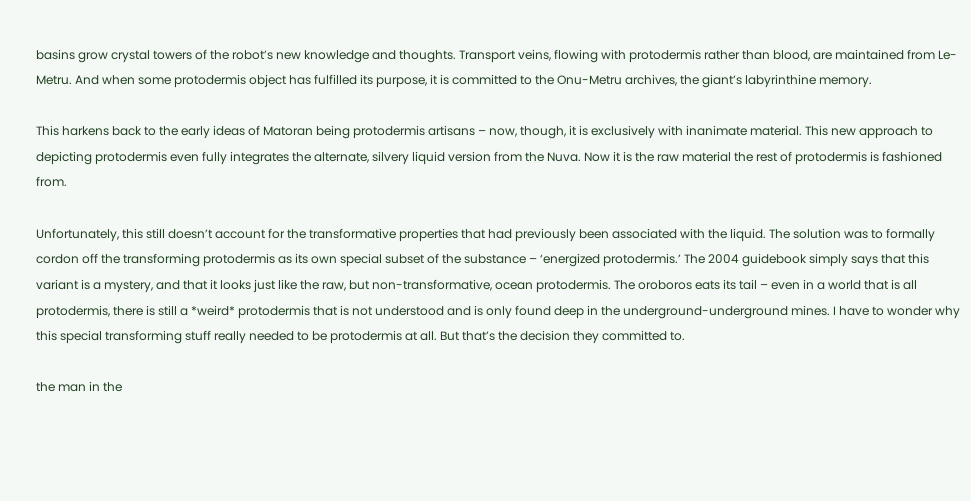basins grow crystal towers of the robot’s new knowledge and thoughts. Transport veins, flowing with protodermis rather than blood, are maintained from Le-Metru. And when some protodermis object has fulfilled its purpose, it is committed to the Onu-Metru archives, the giant’s labyrinthine memory.

This harkens back to the early ideas of Matoran being protodermis artisans – now, though, it is exclusively with inanimate material. This new approach to depicting protodermis even fully integrates the alternate, silvery liquid version from the Nuva. Now it is the raw material the rest of protodermis is fashioned from.

Unfortunately, this still doesn’t account for the transformative properties that had previously been associated with the liquid. The solution was to formally cordon off the transforming protodermis as its own special subset of the substance – ‘energized protodermis.’ The 2004 guidebook simply says that this variant is a mystery, and that it looks just like the raw, but non-transformative, ocean protodermis. The oroboros eats its tail – even in a world that is all protodermis, there is still a *weird* protodermis that is not understood and is only found deep in the underground-underground mines. I have to wonder why this special transforming stuff really needed to be protodermis at all. But that’s the decision they committed to.

the man in the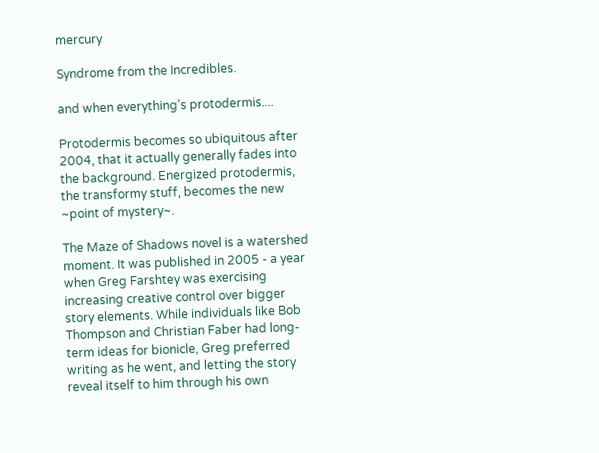mercury

Syndrome from the Incredibles.

and when everything's protodermis....

Protodermis becomes so ubiquitous after 2004, that it actually generally fades into the background. Energized protodermis, the transformy stuff, becomes the new ~point of mystery~.

The Maze of Shadows novel is a watershed moment. It was published in 2005 - a year when Greg Farshtey was exercising increasing creative control over bigger story elements. While individuals like Bob Thompson and Christian Faber had long-term ideas for bionicle, Greg preferred writing as he went, and letting the story reveal itself to him through his own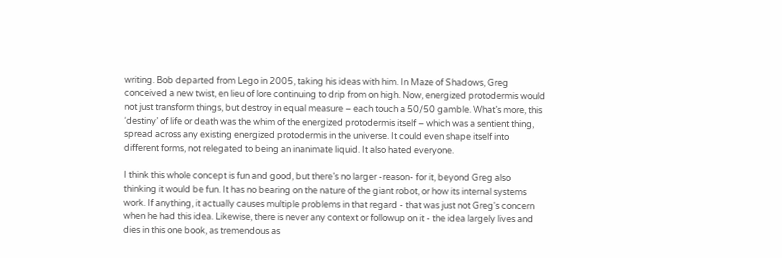writing. Bob departed from Lego in 2005, taking his ideas with him. In Maze of Shadows, Greg conceived a new twist, en lieu of lore continuing to drip from on high. Now, energized protodermis would not just transform things, but destroy in equal measure – each touch a 50/50 gamble. What’s more, this ‘destiny’ of life or death was the whim of the energized protodermis itself – which was a sentient thing, spread across any existing energized protodermis in the universe. It could even shape itself into different forms, not relegated to being an inanimate liquid. It also hated everyone.

I think this whole concept is fun and good, but there’s no larger -reason- for it, beyond Greg also thinking it would be fun. It has no bearing on the nature of the giant robot, or how its internal systems work. If anything, it actually causes multiple problems in that regard - that was just not Greg's concern when he had this idea. Likewise, there is never any context or followup on it - the idea largely lives and dies in this one book, as tremendous as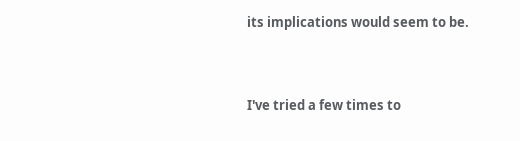its implications would seem to be.


I've tried a few times to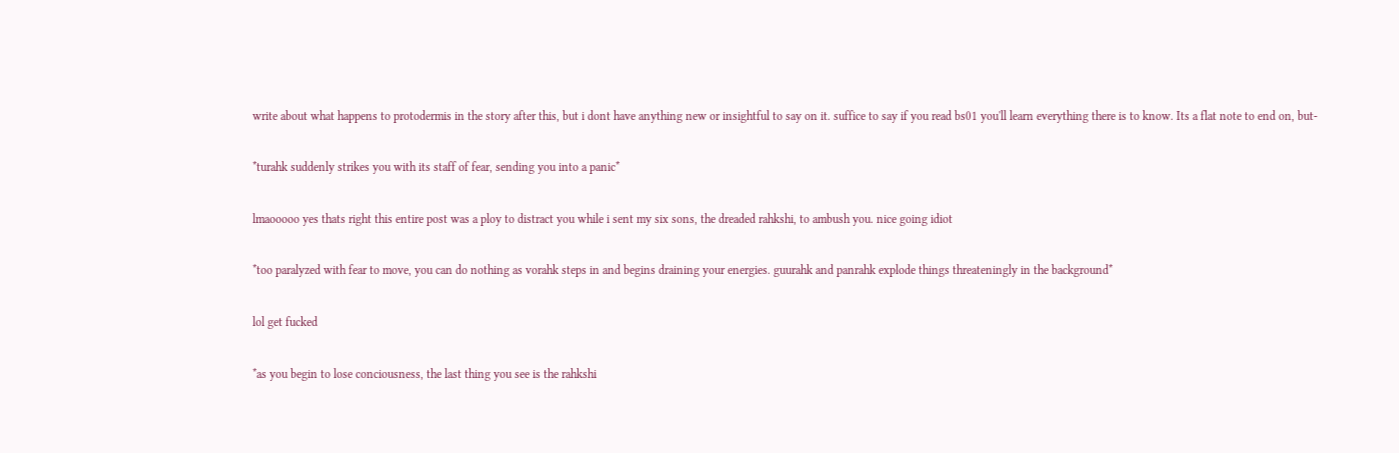write about what happens to protodermis in the story after this, but i dont have anything new or insightful to say on it. suffice to say if you read bs01 you'll learn everything there is to know. Its a flat note to end on, but-

*turahk suddenly strikes you with its staff of fear, sending you into a panic*

lmaooooo yes thats right this entire post was a ploy to distract you while i sent my six sons, the dreaded rahkshi, to ambush you. nice going idiot

*too paralyzed with fear to move, you can do nothing as vorahk steps in and begins draining your energies. guurahk and panrahk explode things threateningly in the background*

lol get fucked

*as you begin to lose conciousness, the last thing you see is the rahkshi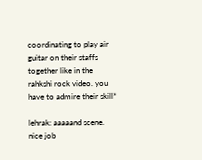coordinating to play air guitar on their staffs together like in the rahkshi rock video. you have to admire their skill*

lehrak: aaaaand scene. nice job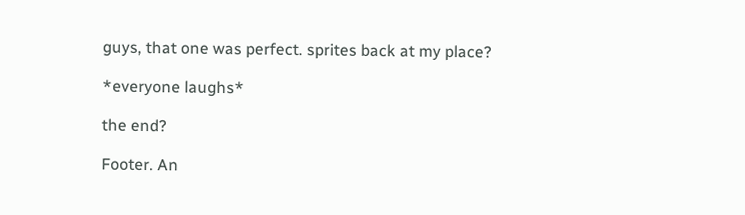guys, that one was perfect. sprites back at my place?

*everyone laughs*

the end?

Footer. An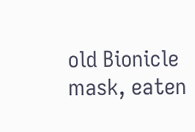old Bionicle mask, eaten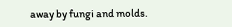away by fungi and molds.